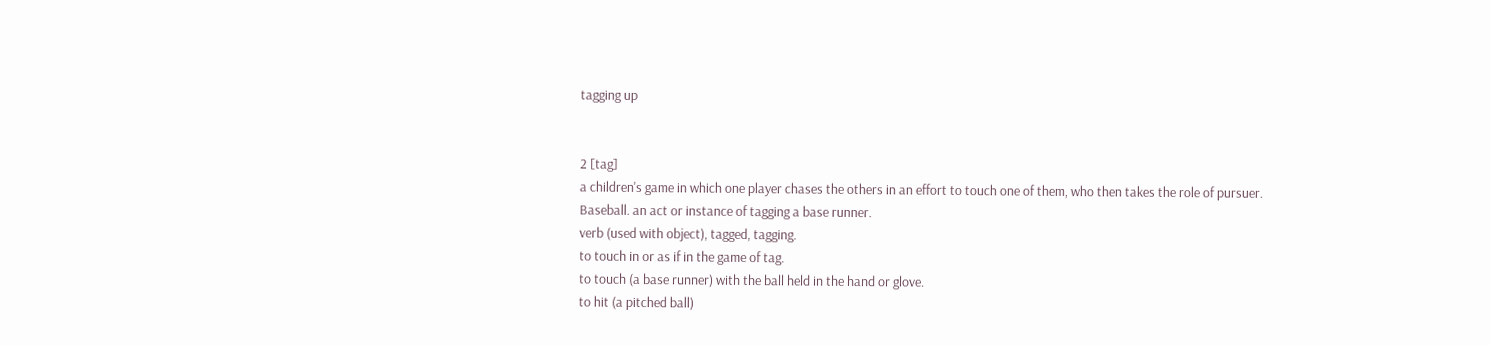tagging up


2 [tag]
a children's game in which one player chases the others in an effort to touch one of them, who then takes the role of pursuer.
Baseball. an act or instance of tagging a base runner.
verb (used with object), tagged, tagging.
to touch in or as if in the game of tag.
to touch (a base runner) with the ball held in the hand or glove.
to hit (a pitched ball)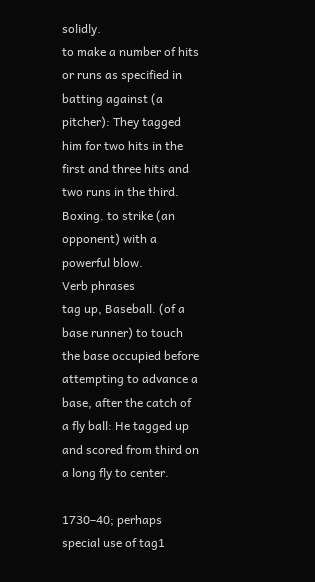solidly.
to make a number of hits or runs as specified in batting against (a pitcher): They tagged him for two hits in the first and three hits and two runs in the third.
Boxing. to strike (an opponent) with a powerful blow.
Verb phrases
tag up, Baseball. (of a base runner) to touch the base occupied before attempting to advance a base, after the catch of a fly ball: He tagged up and scored from third on a long fly to center.

1730–40; perhaps special use of tag1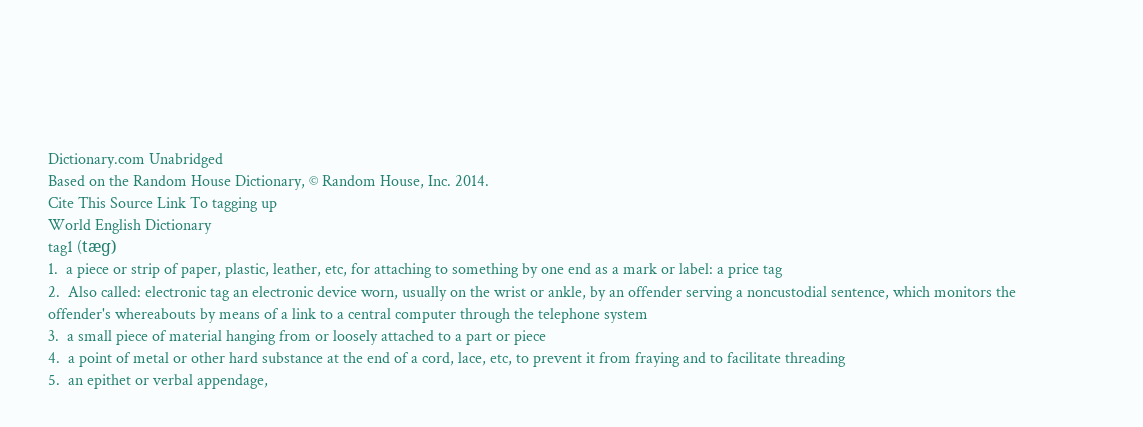Dictionary.com Unabridged
Based on the Random House Dictionary, © Random House, Inc. 2014.
Cite This Source Link To tagging up
World English Dictionary
tag1 (tæɡ)
1.  a piece or strip of paper, plastic, leather, etc, for attaching to something by one end as a mark or label: a price tag
2.  Also called: electronic tag an electronic device worn, usually on the wrist or ankle, by an offender serving a noncustodial sentence, which monitors the offender's whereabouts by means of a link to a central computer through the telephone system
3.  a small piece of material hanging from or loosely attached to a part or piece
4.  a point of metal or other hard substance at the end of a cord, lace, etc, to prevent it from fraying and to facilitate threading
5.  an epithet or verbal appendage,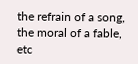the refrain of a song, the moral of a fable, etc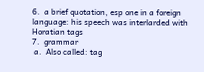6.  a brief quotation, esp one in a foreign language: his speech was interlarded with Horatian tags
7.  grammar
 a.  Also called: tag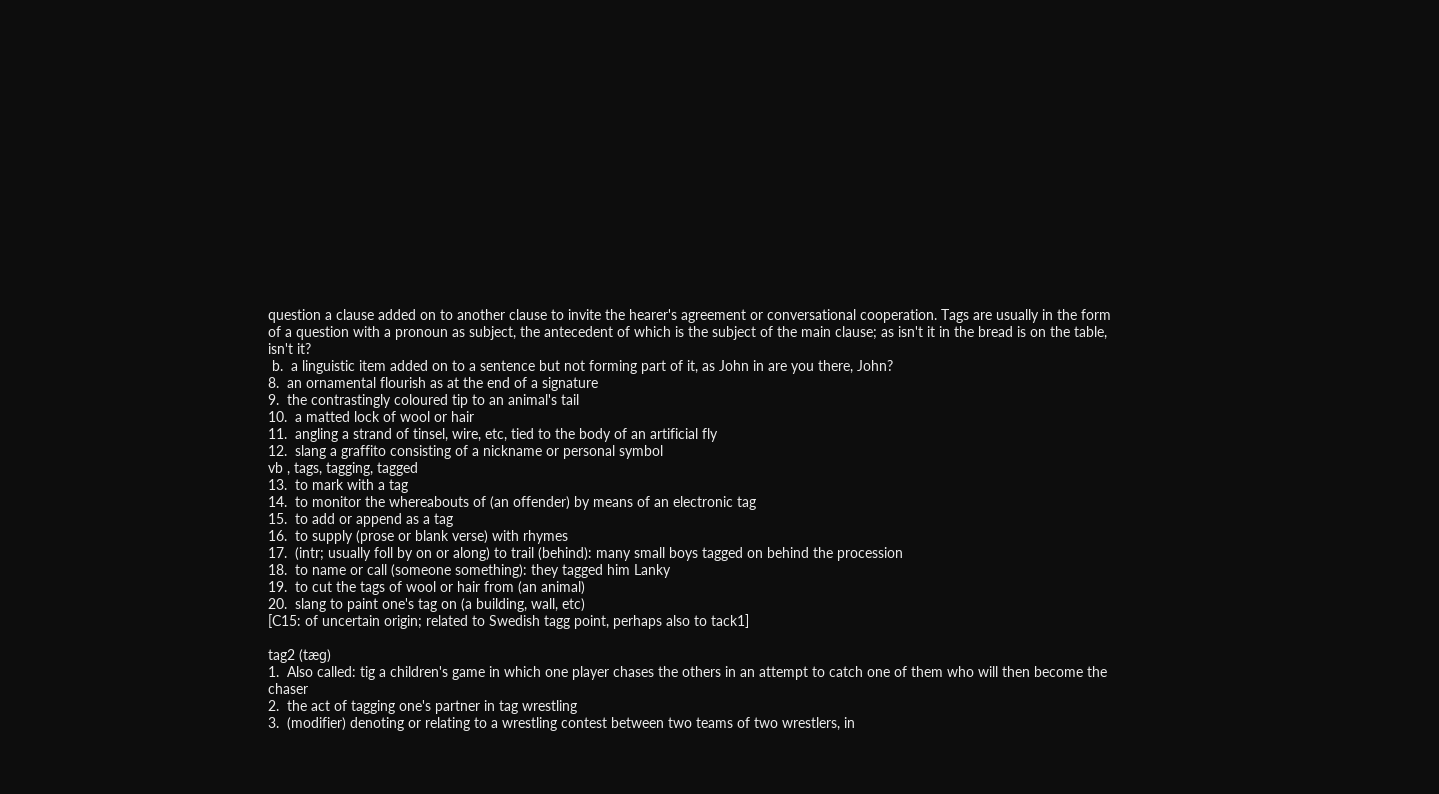question a clause added on to another clause to invite the hearer's agreement or conversational cooperation. Tags are usually in the form of a question with a pronoun as subject, the antecedent of which is the subject of the main clause; as isn't it in the bread is on the table, isn't it?
 b.  a linguistic item added on to a sentence but not forming part of it, as John in are you there, John?
8.  an ornamental flourish as at the end of a signature
9.  the contrastingly coloured tip to an animal's tail
10.  a matted lock of wool or hair
11.  angling a strand of tinsel, wire, etc, tied to the body of an artificial fly
12.  slang a graffito consisting of a nickname or personal symbol
vb , tags, tagging, tagged
13.  to mark with a tag
14.  to monitor the whereabouts of (an offender) by means of an electronic tag
15.  to add or append as a tag
16.  to supply (prose or blank verse) with rhymes
17.  (intr; usually foll by on or along) to trail (behind): many small boys tagged on behind the procession
18.  to name or call (someone something): they tagged him Lanky
19.  to cut the tags of wool or hair from (an animal)
20.  slang to paint one's tag on (a building, wall, etc)
[C15: of uncertain origin; related to Swedish tagg point, perhaps also to tack1]

tag2 (tæɡ)
1.  Also called: tig a children's game in which one player chases the others in an attempt to catch one of them who will then become the chaser
2.  the act of tagging one's partner in tag wrestling
3.  (modifier) denoting or relating to a wrestling contest between two teams of two wrestlers, in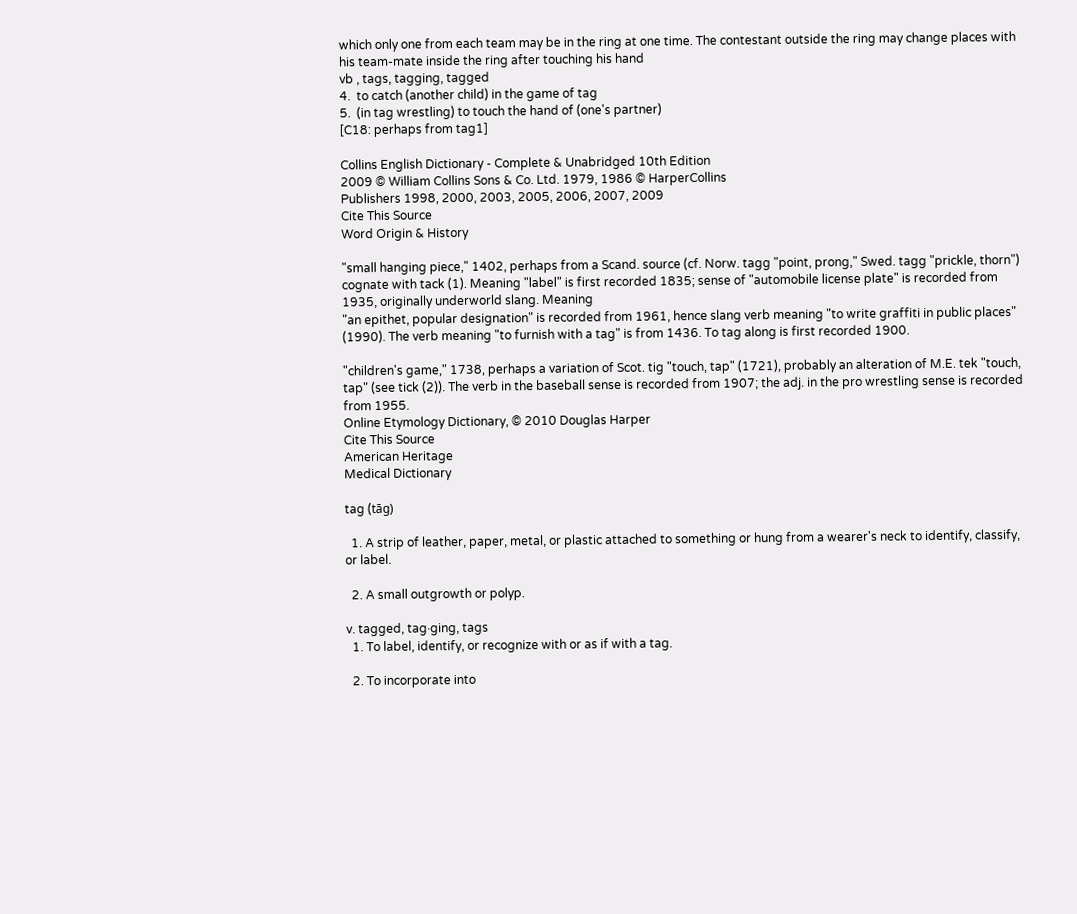which only one from each team may be in the ring at one time. The contestant outside the ring may change places with his team-mate inside the ring after touching his hand
vb , tags, tagging, tagged
4.  to catch (another child) in the game of tag
5.  (in tag wrestling) to touch the hand of (one's partner)
[C18: perhaps from tag1]

Collins English Dictionary - Complete & Unabridged 10th Edition
2009 © William Collins Sons & Co. Ltd. 1979, 1986 © HarperCollins
Publishers 1998, 2000, 2003, 2005, 2006, 2007, 2009
Cite This Source
Word Origin & History

"small hanging piece," 1402, perhaps from a Scand. source (cf. Norw. tagg "point, prong," Swed. tagg "prickle, thorn") cognate with tack (1). Meaning "label" is first recorded 1835; sense of "automobile license plate" is recorded from 1935, originally underworld slang. Meaning
"an epithet, popular designation" is recorded from 1961, hence slang verb meaning "to write graffiti in public places" (1990). The verb meaning "to furnish with a tag" is from 1436. To tag along is first recorded 1900.

"children's game," 1738, perhaps a variation of Scot. tig "touch, tap" (1721), probably an alteration of M.E. tek "touch, tap" (see tick (2)). The verb in the baseball sense is recorded from 1907; the adj. in the pro wrestling sense is recorded from 1955.
Online Etymology Dictionary, © 2010 Douglas Harper
Cite This Source
American Heritage
Medical Dictionary

tag (tāg)

  1. A strip of leather, paper, metal, or plastic attached to something or hung from a wearer's neck to identify, classify, or label.

  2. A small outgrowth or polyp.

v. tagged, tag·ging, tags
  1. To label, identify, or recognize with or as if with a tag.

  2. To incorporate into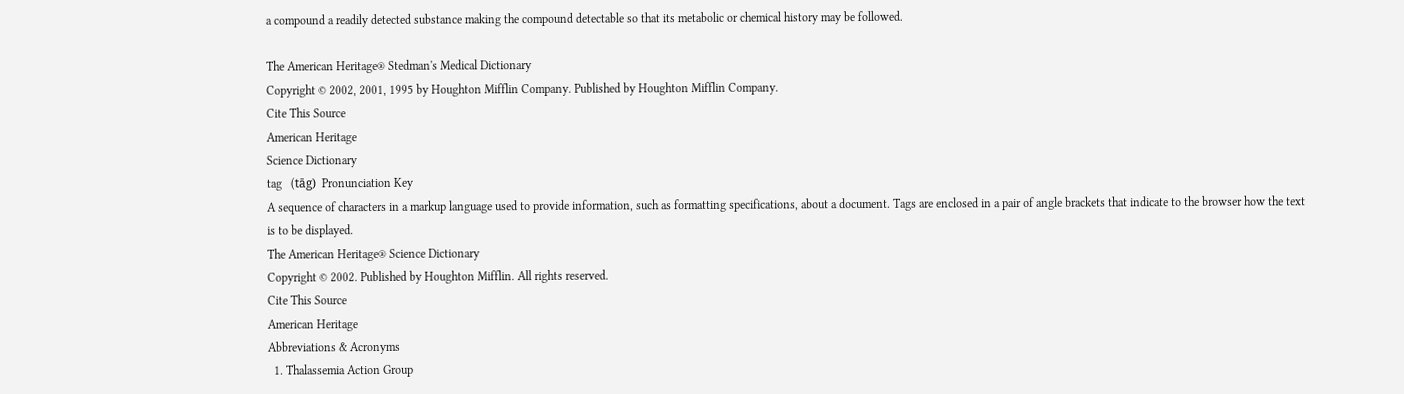a compound a readily detected substance making the compound detectable so that its metabolic or chemical history may be followed.

The American Heritage® Stedman's Medical Dictionary
Copyright © 2002, 2001, 1995 by Houghton Mifflin Company. Published by Houghton Mifflin Company.
Cite This Source
American Heritage
Science Dictionary
tag   (tāg)  Pronunciation Key
A sequence of characters in a markup language used to provide information, such as formatting specifications, about a document. Tags are enclosed in a pair of angle brackets that indicate to the browser how the text is to be displayed.
The American Heritage® Science Dictionary
Copyright © 2002. Published by Houghton Mifflin. All rights reserved.
Cite This Source
American Heritage
Abbreviations & Acronyms
  1. Thalassemia Action Group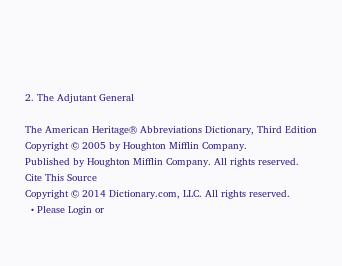2. The Adjutant General

The American Heritage® Abbreviations Dictionary, Third Edition
Copyright © 2005 by Houghton Mifflin Company.
Published by Houghton Mifflin Company. All rights reserved.
Cite This Source
Copyright © 2014 Dictionary.com, LLC. All rights reserved.
  • Please Login or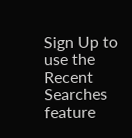Sign Up to use the Recent Searches feature